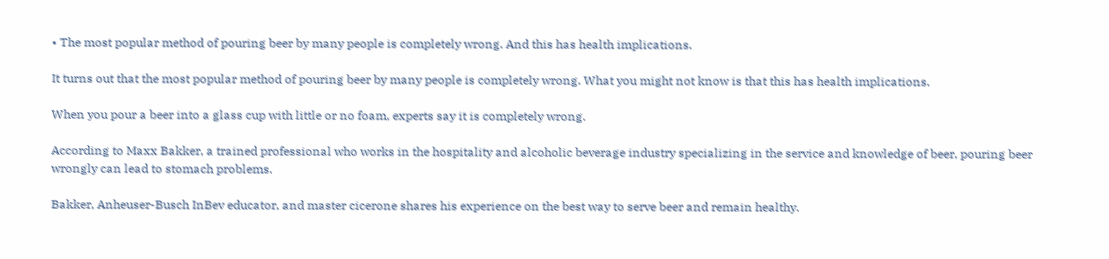• The most popular method of pouring beer by many people is completely wrong. And this has health implications.

It turns out that the most popular method of pouring beer by many people is completely wrong. What you might not know is that this has health implications.

When you pour a beer into a glass cup with little or no foam, experts say it is completely wrong.

According to Maxx Bakker, a trained professional who works in the hospitality and alcoholic beverage industry specializing in the service and knowledge of beer, pouring beer wrongly can lead to stomach problems.

Bakker, Anheuser-Busch InBev educator, and master cicerone shares his experience on the best way to serve beer and remain healthy.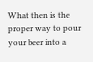What then is the proper way to pour your beer into a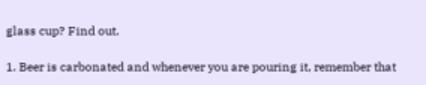glass cup? Find out.

1. Beer is carbonated and whenever you are pouring it, remember that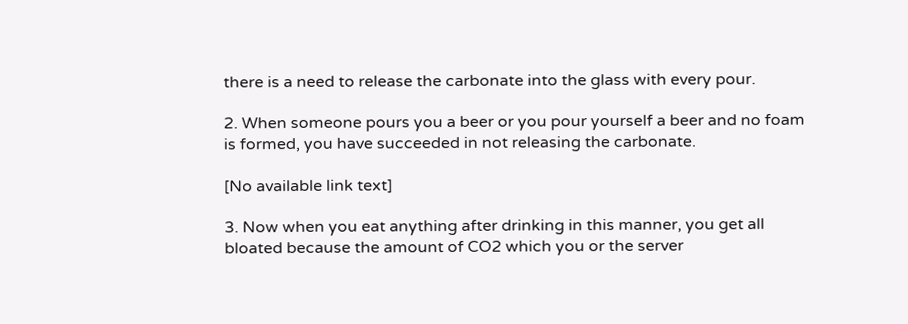there is a need to release the carbonate into the glass with every pour.

2. When someone pours you a beer or you pour yourself a beer and no foam is formed, you have succeeded in not releasing the carbonate.

[No available link text]

3. Now when you eat anything after drinking in this manner, you get all bloated because the amount of CO2 which you or the server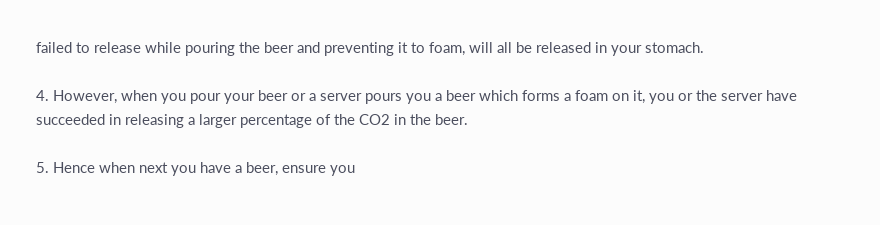failed to release while pouring the beer and preventing it to foam, will all be released in your stomach.

4. However, when you pour your beer or a server pours you a beer which forms a foam on it, you or the server have succeeded in releasing a larger percentage of the CO2 in the beer.

5. Hence when next you have a beer, ensure you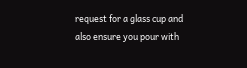request for a glass cup and also ensure you pour with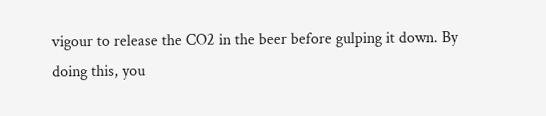vigour to release the CO2 in the beer before gulping it down. By doing this, you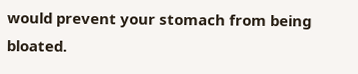would prevent your stomach from being bloated.